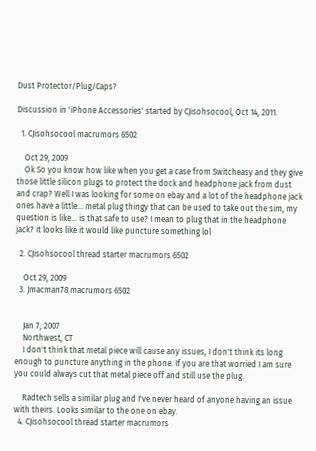Dust Protector/Plug/Caps?

Discussion in 'iPhone Accessories' started by CJisohsocool, Oct 14, 2011.

  1. CJisohsocool macrumors 6502

    Oct 29, 2009
    Ok So you know how like when you get a case from Switcheasy and they give those little silicon plugs to protect the dock and headphone jack from dust and crap? Well I was looking for some on ebay and a lot of the headphone jack ones have a little... metal plug thingy that can be used to take out the sim, my question is like... is that safe to use? I mean to plug that in the headphone jack? it looks like it would like puncture something lol

  2. CJisohsocool thread starter macrumors 6502

    Oct 29, 2009
  3. Jmacman78 macrumors 6502


    Jan 7, 2007
    Northwest, CT
    I don't think that metal piece will cause any issues, I don't think its long enough to puncture anything in the phone. If you are that worried I am sure you could always cut that metal piece off and still use the plug.

    Radtech sells a similar plug and I've never heard of anyone having an issue with theirs. Looks similar to the one on ebay.
  4. CJisohsocool thread starter macrumors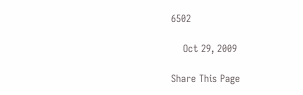6502

    Oct 29, 2009

Share This Page